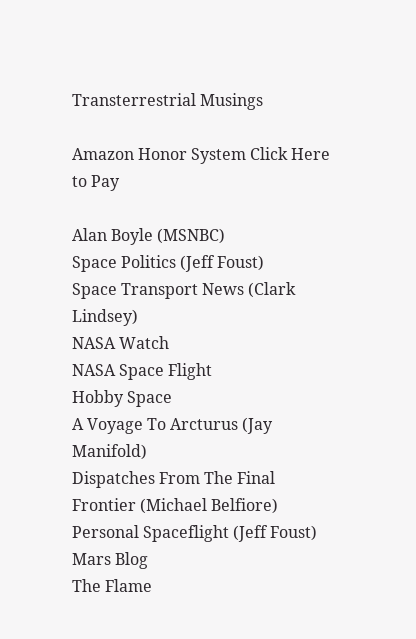Transterrestrial Musings

Amazon Honor System Click Here to Pay

Alan Boyle (MSNBC)
Space Politics (Jeff Foust)
Space Transport News (Clark Lindsey)
NASA Watch
NASA Space Flight
Hobby Space
A Voyage To Arcturus (Jay Manifold)
Dispatches From The Final Frontier (Michael Belfiore)
Personal Spaceflight (Jeff Foust)
Mars Blog
The Flame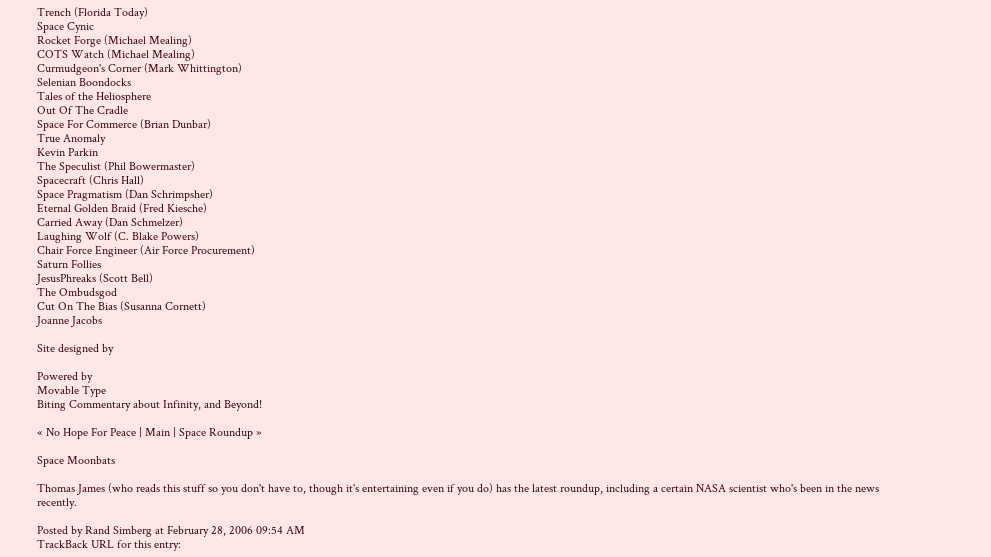Trench (Florida Today)
Space Cynic
Rocket Forge (Michael Mealing)
COTS Watch (Michael Mealing)
Curmudgeon's Corner (Mark Whittington)
Selenian Boondocks
Tales of the Heliosphere
Out Of The Cradle
Space For Commerce (Brian Dunbar)
True Anomaly
Kevin Parkin
The Speculist (Phil Bowermaster)
Spacecraft (Chris Hall)
Space Pragmatism (Dan Schrimpsher)
Eternal Golden Braid (Fred Kiesche)
Carried Away (Dan Schmelzer)
Laughing Wolf (C. Blake Powers)
Chair Force Engineer (Air Force Procurement)
Saturn Follies
JesusPhreaks (Scott Bell)
The Ombudsgod
Cut On The Bias (Susanna Cornett)
Joanne Jacobs

Site designed by

Powered by
Movable Type
Biting Commentary about Infinity, and Beyond!

« No Hope For Peace | Main | Space Roundup »

Space Moonbats

Thomas James (who reads this stuff so you don't have to, though it's entertaining even if you do) has the latest roundup, including a certain NASA scientist who's been in the news recently.

Posted by Rand Simberg at February 28, 2006 09:54 AM
TrackBack URL for this entry: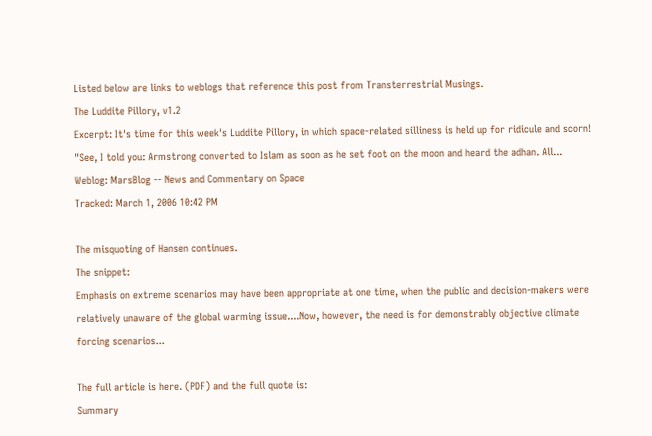Listed below are links to weblogs that reference this post from Transterrestrial Musings.
The Luddite Pillory, v1.2
Excerpt: It's time for this week's Luddite Pillory, in which space-related silliness is held up for ridicule and scorn! "See, I told you: Armstrong converted to Islam as soon as he set foot on the moon and heard the adhan. All...
Weblog: MarsBlog -- News and Commentary on Space
Tracked: March 1, 2006 10:42 PM

The misquoting of Hansen continues.
The snippet:
Emphasis on extreme scenarios may have been appropriate at one time, when the public and decision-makers were relatively unaware of the global warming issue....Now, however, the need is for demonstrably objective climate forcing scenarios...

The full article is here. (PDF) and the full quote is:
Summary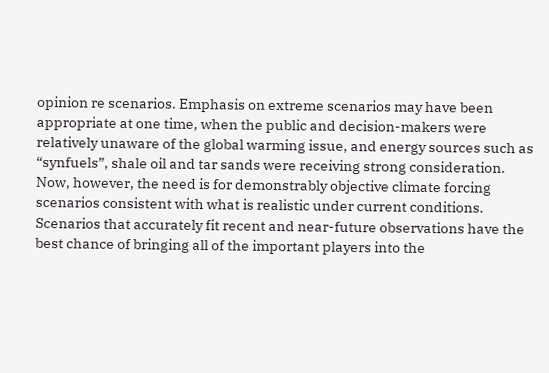opinion re scenarios. Emphasis on extreme scenarios may have been appropriate at one time, when the public and decision-makers were relatively unaware of the global warming issue, and energy sources such as “synfuels”, shale oil and tar sands were receiving strong consideration. Now, however, the need is for demonstrably objective climate forcing scenarios consistent with what is realistic under current conditions. Scenarios that accurately fit recent and near-future observations have the best chance of bringing all of the important players into the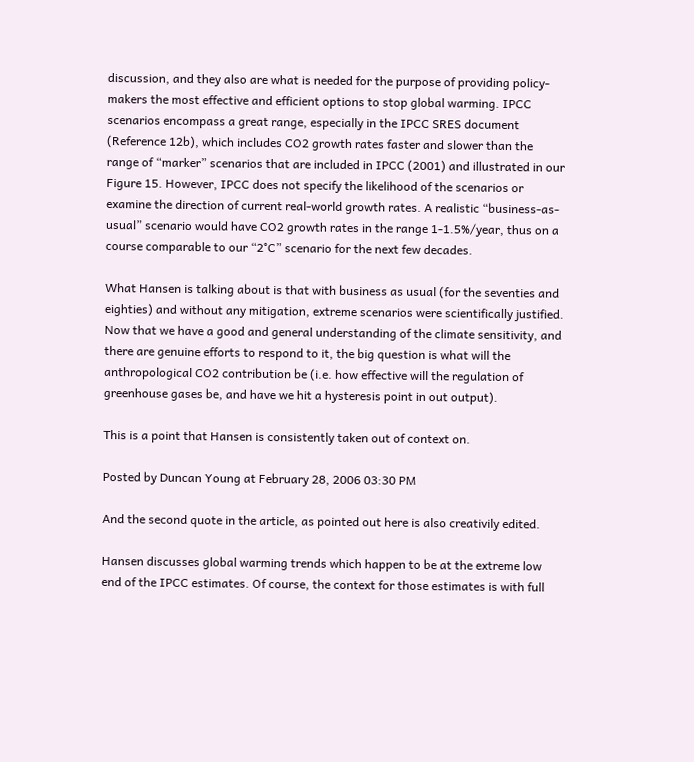discussion, and they also are what is needed for the purpose of providing policy-makers the most effective and efficient options to stop global warming. IPCC scenarios encompass a great range, especially in the IPCC SRES document (Reference 12b), which includes CO2 growth rates faster and slower than the range of “marker” scenarios that are included in IPCC (2001) and illustrated in our Figure 15. However, IPCC does not specify the likelihood of the scenarios or examine the direction of current real-world growth rates. A realistic “business-as-usual” scenario would have CO2 growth rates in the range 1-1.5%/year, thus on a course comparable to our “2°C” scenario for the next few decades.

What Hansen is talking about is that with business as usual (for the seventies and eighties) and without any mitigation, extreme scenarios were scientifically justified. Now that we have a good and general understanding of the climate sensitivity, and there are genuine efforts to respond to it, the big question is what will the anthropological CO2 contribution be (i.e. how effective will the regulation of greenhouse gases be, and have we hit a hysteresis point in out output).

This is a point that Hansen is consistently taken out of context on.

Posted by Duncan Young at February 28, 2006 03:30 PM

And the second quote in the article, as pointed out here is also creativily edited.

Hansen discusses global warming trends which happen to be at the extreme low end of the IPCC estimates. Of course, the context for those estimates is with full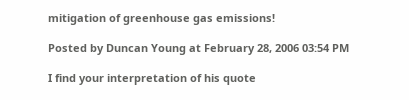mitigation of greenhouse gas emissions!

Posted by Duncan Young at February 28, 2006 03:54 PM

I find your interpretation of his quote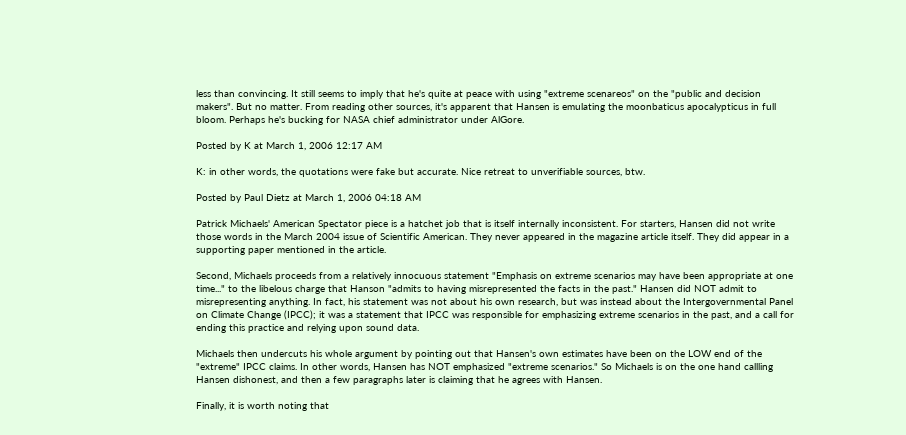less than convincing. It still seems to imply that he's quite at peace with using "extreme scenareos" on the "public and decision makers". But no matter. From reading other sources, it's apparent that Hansen is emulating the moonbaticus apocalypticus in full bloom. Perhaps he's bucking for NASA chief administrator under AlGore.

Posted by K at March 1, 2006 12:17 AM

K: in other words, the quotations were fake but accurate. Nice retreat to unverifiable sources, btw.

Posted by Paul Dietz at March 1, 2006 04:18 AM

Patrick Michaels' American Spectator piece is a hatchet job that is itself internally inconsistent. For starters, Hansen did not write those words in the March 2004 issue of Scientific American. They never appeared in the magazine article itself. They did appear in a supporting paper mentioned in the article.

Second, Michaels proceeds from a relatively innocuous statement "Emphasis on extreme scenarios may have been appropriate at one time..." to the libelous charge that Hanson "admits to having misrepresented the facts in the past." Hansen did NOT admit to misrepresenting anything. In fact, his statement was not about his own research, but was instead about the Intergovernmental Panel on Climate Change (IPCC); it was a statement that IPCC was responsible for emphasizing extreme scenarios in the past, and a call for ending this practice and relying upon sound data.

Michaels then undercuts his whole argument by pointing out that Hansen's own estimates have been on the LOW end of the "extreme" IPCC claims. In other words, Hansen has NOT emphasized "extreme scenarios." So Michaels is on the one hand callling Hansen dishonest, and then a few paragraphs later is claiming that he agrees with Hansen.

Finally, it is worth noting that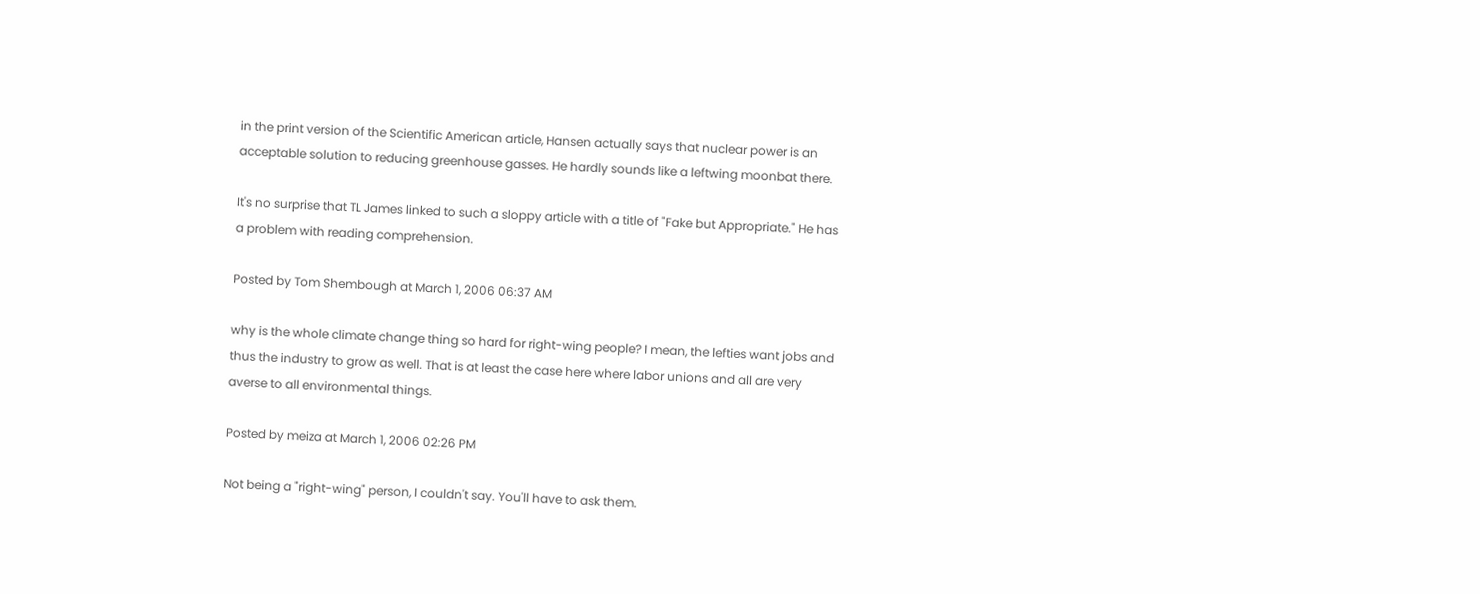in the print version of the Scientific American article, Hansen actually says that nuclear power is an acceptable solution to reducing greenhouse gasses. He hardly sounds like a leftwing moonbat there.

It's no surprise that TL James linked to such a sloppy article with a title of "Fake but Appropriate." He has a problem with reading comprehension.

Posted by Tom Shembough at March 1, 2006 06:37 AM

why is the whole climate change thing so hard for right-wing people? I mean, the lefties want jobs and thus the industry to grow as well. That is at least the case here where labor unions and all are very averse to all environmental things.

Posted by meiza at March 1, 2006 02:26 PM

Not being a "right-wing" person, I couldn't say. You'll have to ask them.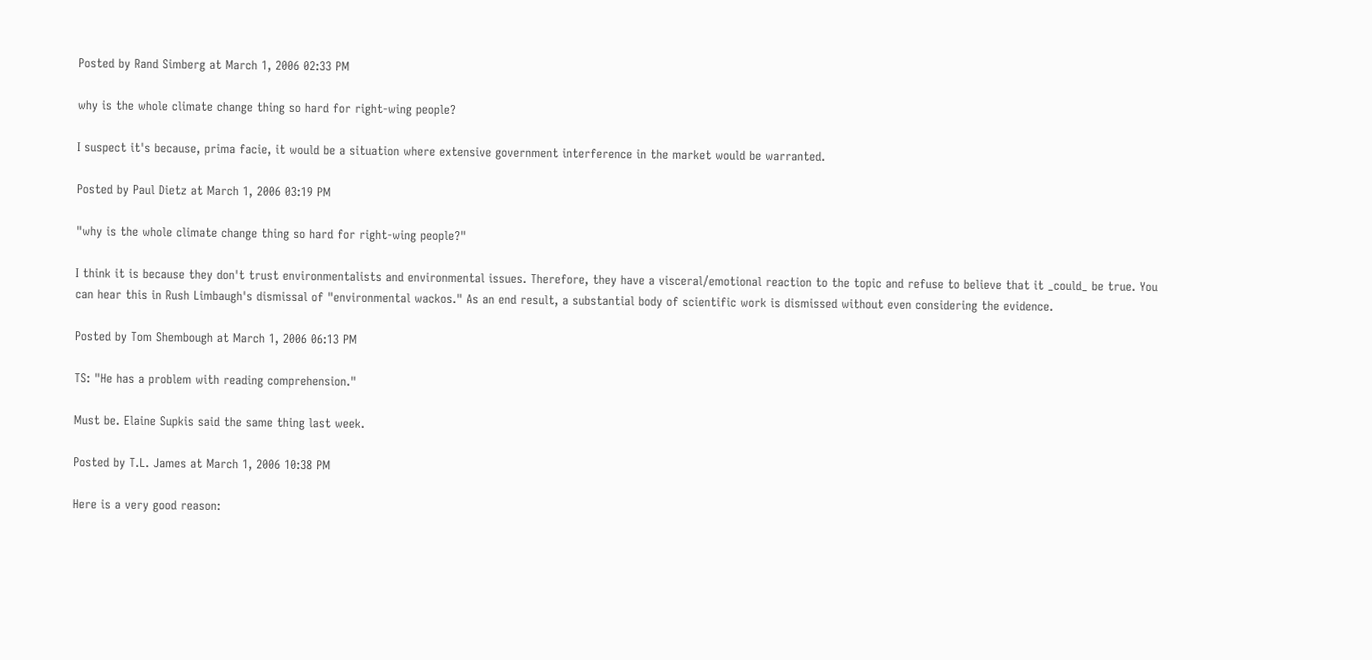Posted by Rand Simberg at March 1, 2006 02:33 PM

why is the whole climate change thing so hard for right-wing people?

I suspect it's because, prima facie, it would be a situation where extensive government interference in the market would be warranted.

Posted by Paul Dietz at March 1, 2006 03:19 PM

"why is the whole climate change thing so hard for right-wing people?"

I think it is because they don't trust environmentalists and environmental issues. Therefore, they have a visceral/emotional reaction to the topic and refuse to believe that it _could_ be true. You can hear this in Rush Limbaugh's dismissal of "environmental wackos." As an end result, a substantial body of scientific work is dismissed without even considering the evidence.

Posted by Tom Shembough at March 1, 2006 06:13 PM

TS: "He has a problem with reading comprehension."

Must be. Elaine Supkis said the same thing last week.

Posted by T.L. James at March 1, 2006 10:38 PM

Here is a very good reason: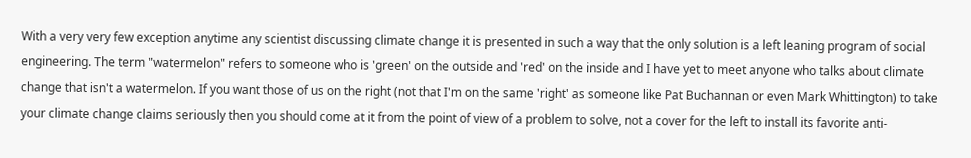With a very very few exception anytime any scientist discussing climate change it is presented in such a way that the only solution is a left leaning program of social engineering. The term "watermelon" refers to someone who is 'green' on the outside and 'red' on the inside and I have yet to meet anyone who talks about climate change that isn't a watermelon. If you want those of us on the right (not that I'm on the same 'right' as someone like Pat Buchannan or even Mark Whittington) to take your climate change claims seriously then you should come at it from the point of view of a problem to solve, not a cover for the left to install its favorite anti-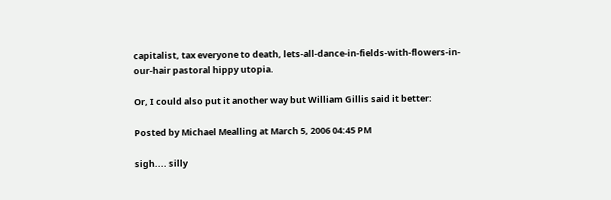capitalist, tax everyone to death, lets-all-dance-in-fields-with-flowers-in-our-hair pastoral hippy utopia.

Or, I could also put it another way but William Gillis said it better:

Posted by Michael Mealling at March 5, 2006 04:45 PM

sigh.... silly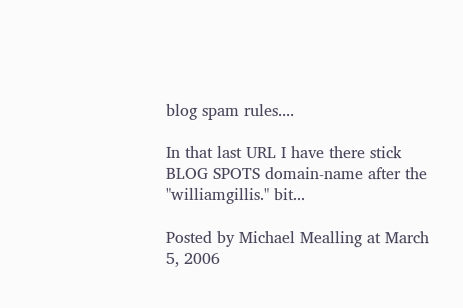blog spam rules....

In that last URL I have there stick BLOG SPOTS domain-name after the "williamgillis." bit...

Posted by Michael Mealling at March 5, 2006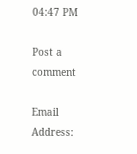04:47 PM

Post a comment

Email Address: